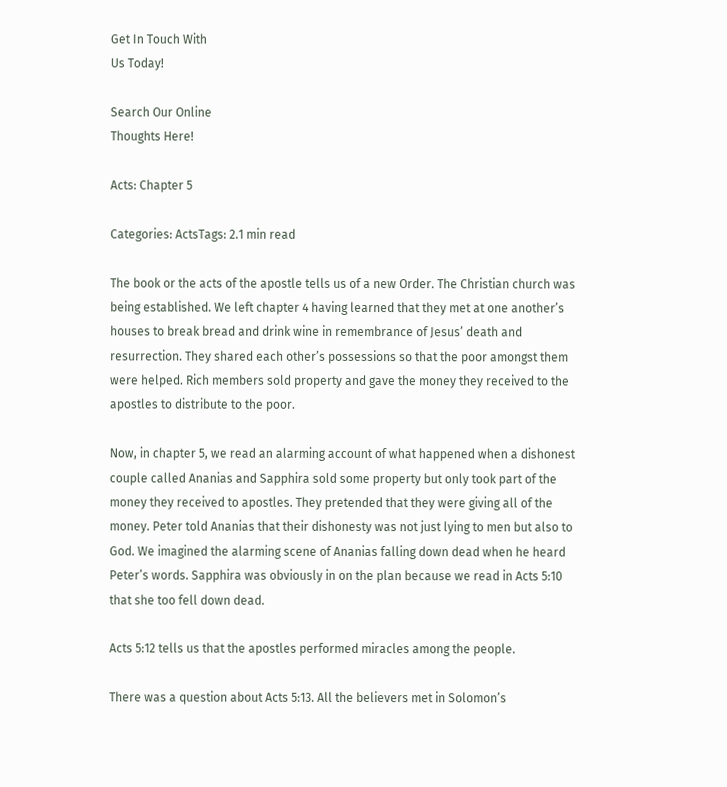Get In Touch With
Us Today!

Search Our Online
Thoughts Here!

Acts: Chapter 5

Categories: ActsTags: 2.1 min read

The book or the acts of the apostle tells us of a new Order. The Christian church was being established. We left chapter 4 having learned that they met at one another’s houses to break bread and drink wine in remembrance of Jesus’ death and resurrection. They shared each other’s possessions so that the poor amongst them were helped. Rich members sold property and gave the money they received to the apostles to distribute to the poor.

Now, in chapter 5, we read an alarming account of what happened when a dishonest couple called Ananias and Sapphira sold some property but only took part of the money they received to apostles. They pretended that they were giving all of the money. Peter told Ananias that their dishonesty was not just lying to men but also to God. We imagined the alarming scene of Ananias falling down dead when he heard Peter’s words. Sapphira was obviously in on the plan because we read in Acts 5:10 that she too fell down dead.

Acts 5:12 tells us that the apostles performed miracles among the people.

There was a question about Acts 5:13. All the believers met in Solomon’s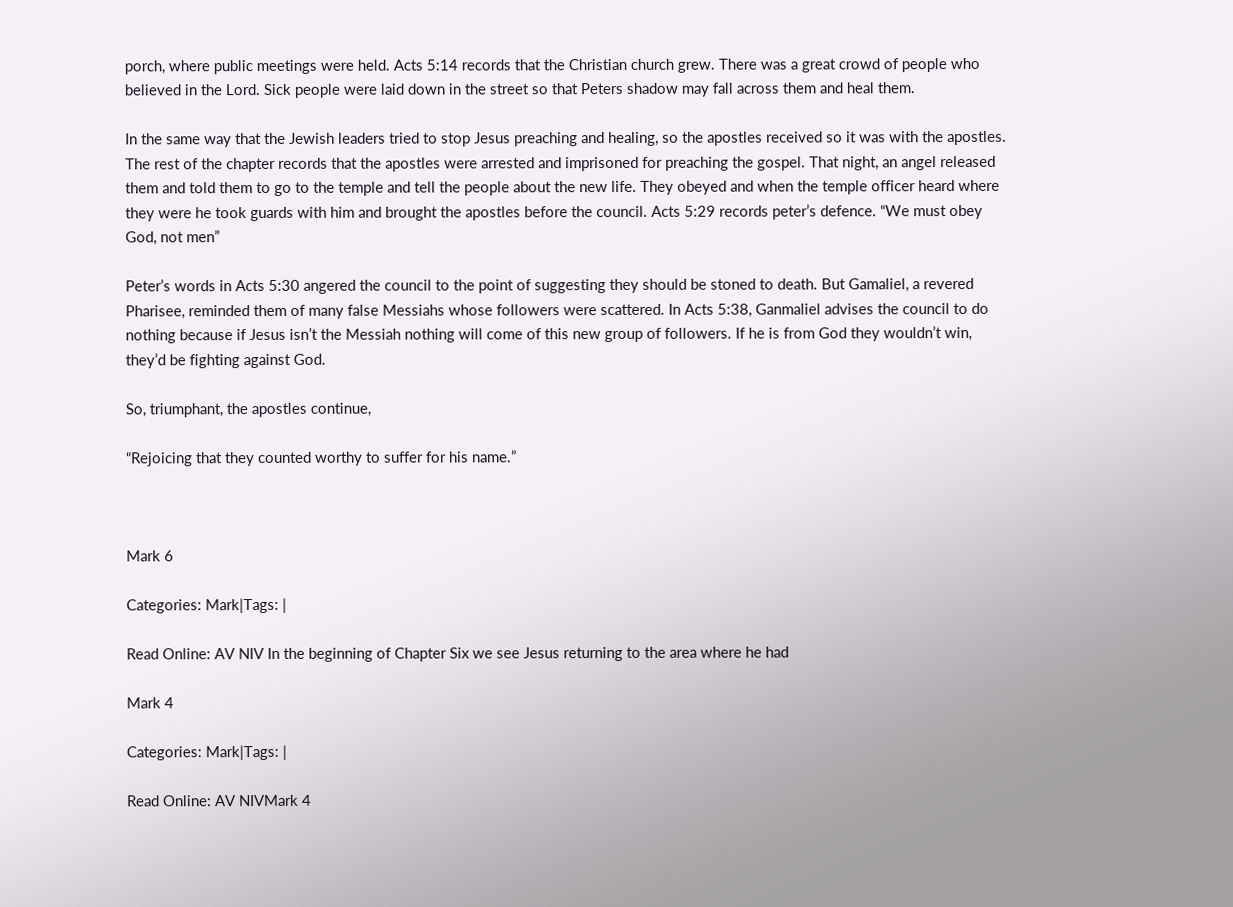porch, where public meetings were held. Acts 5:14 records that the Christian church grew. There was a great crowd of people who believed in the Lord. Sick people were laid down in the street so that Peters shadow may fall across them and heal them.

In the same way that the Jewish leaders tried to stop Jesus preaching and healing, so the apostles received so it was with the apostles. The rest of the chapter records that the apostles were arrested and imprisoned for preaching the gospel. That night, an angel released them and told them to go to the temple and tell the people about the new life. They obeyed and when the temple officer heard where they were he took guards with him and brought the apostles before the council. Acts 5:29 records peter’s defence. “We must obey God, not men”

Peter’s words in Acts 5:30 angered the council to the point of suggesting they should be stoned to death. But Gamaliel, a revered Pharisee, reminded them of many false Messiahs whose followers were scattered. In Acts 5:38, Ganmaliel advises the council to do nothing because if Jesus isn’t the Messiah nothing will come of this new group of followers. If he is from God they wouldn’t win, they’d be fighting against God.

So, triumphant, the apostles continue,

“Rejoicing that they counted worthy to suffer for his name.”



Mark 6

Categories: Mark|Tags: |

Read Online: AV NIV In the beginning of Chapter Six we see Jesus returning to the area where he had

Mark 4

Categories: Mark|Tags: |

Read Online: AV NIVMark 4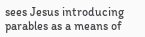sees Jesus introducing parables as a means of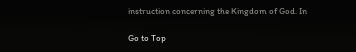instruction concerning the Kingdom of God. In

Go to Top